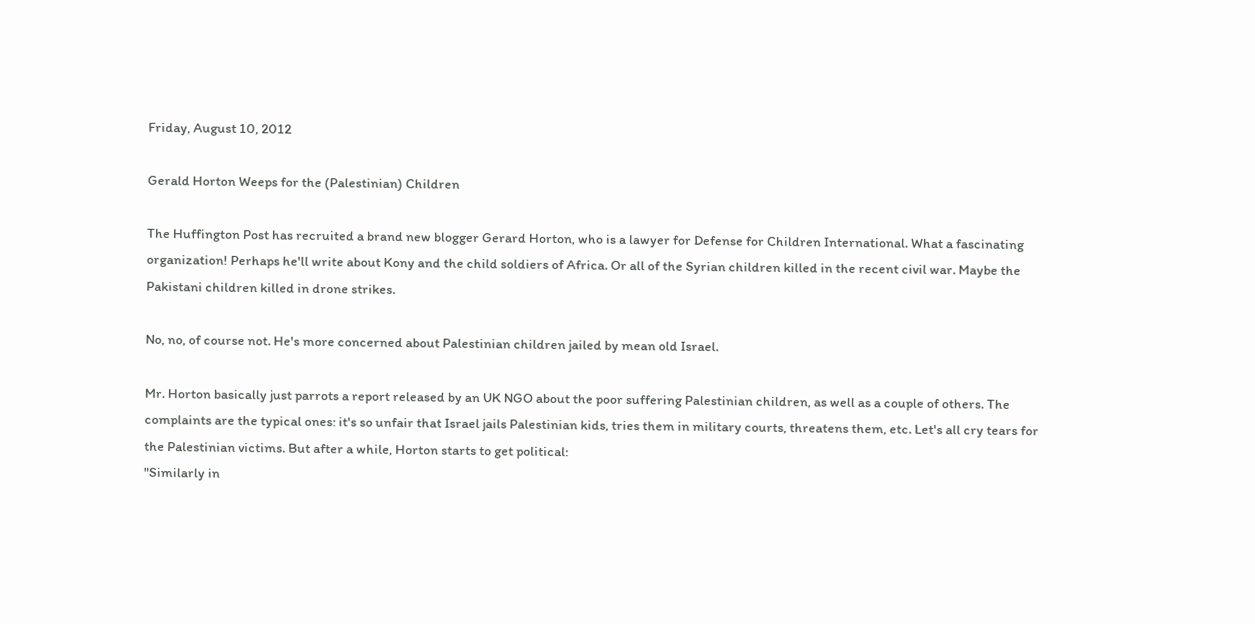Friday, August 10, 2012

Gerald Horton Weeps for the (Palestinian) Children

The Huffington Post has recruited a brand new blogger Gerard Horton, who is a lawyer for Defense for Children International. What a fascinating organization! Perhaps he'll write about Kony and the child soldiers of Africa. Or all of the Syrian children killed in the recent civil war. Maybe the Pakistani children killed in drone strikes.

No, no, of course not. He's more concerned about Palestinian children jailed by mean old Israel.

Mr. Horton basically just parrots a report released by an UK NGO about the poor suffering Palestinian children, as well as a couple of others. The complaints are the typical ones: it's so unfair that Israel jails Palestinian kids, tries them in military courts, threatens them, etc. Let's all cry tears for the Palestinian victims. But after a while, Horton starts to get political:
"Similarly in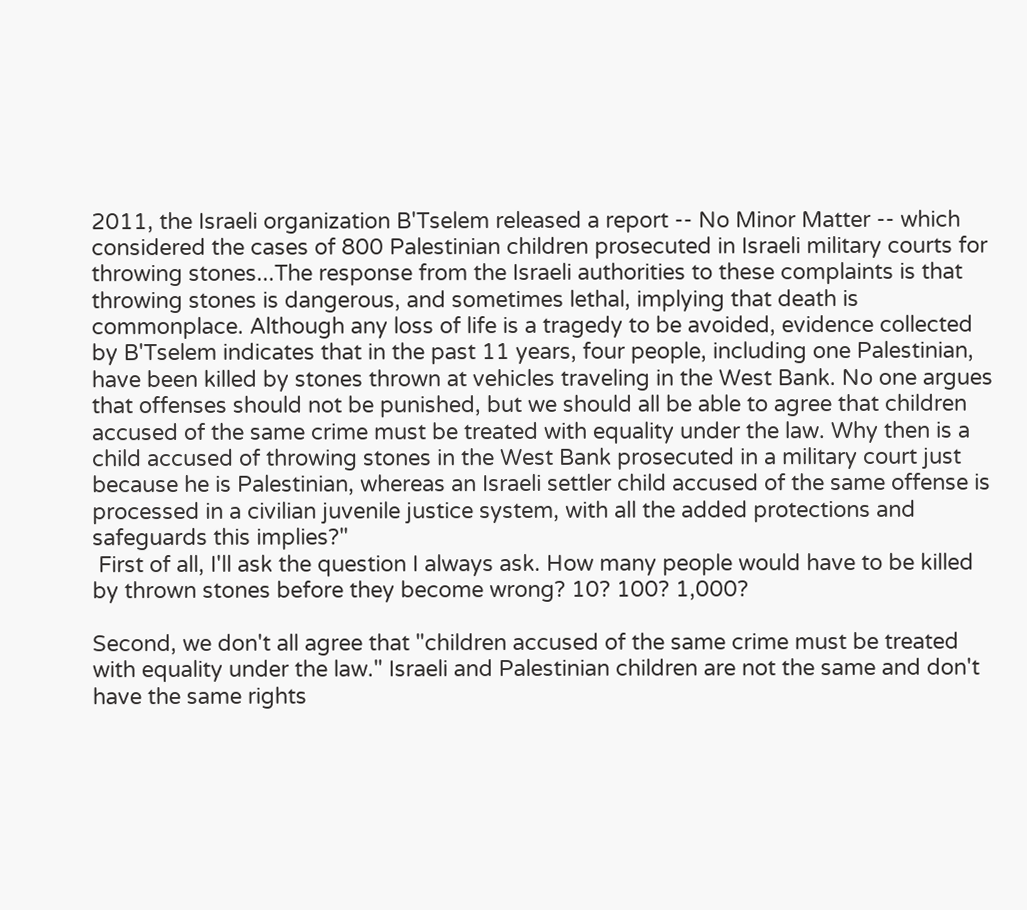2011, the Israeli organization B'Tselem released a report -- No Minor Matter -- which considered the cases of 800 Palestinian children prosecuted in Israeli military courts for throwing stones...The response from the Israeli authorities to these complaints is that throwing stones is dangerous, and sometimes lethal, implying that death is commonplace. Although any loss of life is a tragedy to be avoided, evidence collected by B'Tselem indicates that in the past 11 years, four people, including one Palestinian, have been killed by stones thrown at vehicles traveling in the West Bank. No one argues that offenses should not be punished, but we should all be able to agree that children accused of the same crime must be treated with equality under the law. Why then is a child accused of throwing stones in the West Bank prosecuted in a military court just because he is Palestinian, whereas an Israeli settler child accused of the same offense is processed in a civilian juvenile justice system, with all the added protections and safeguards this implies?"
 First of all, I'll ask the question I always ask. How many people would have to be killed by thrown stones before they become wrong? 10? 100? 1,000?

Second, we don't all agree that "children accused of the same crime must be treated with equality under the law." Israeli and Palestinian children are not the same and don't have the same rights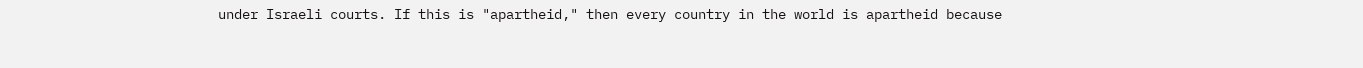under Israeli courts. If this is "apartheid," then every country in the world is apartheid because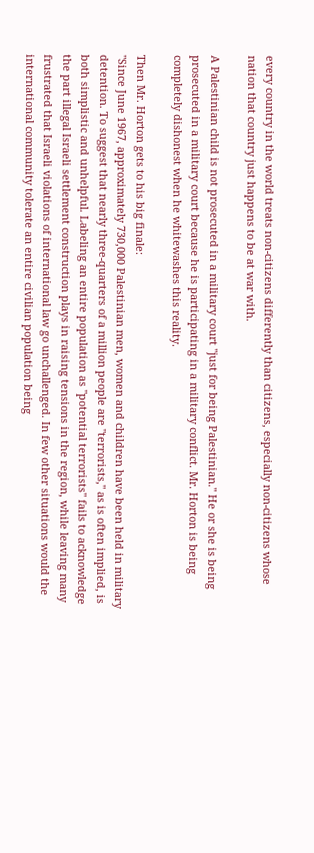every country in the world treats non-citizens differently than citizens, especially non-citizens whose nation that country just happens to be at war with.

A Palestinian child is not prosecuted in a military court "just for being Palestinian." He or she is being prosecuted in a military court because he is participating in a military conflict. Mr. Horton is being completely dishonest when he whitewashes this reality.

Then Mr. Horton gets to his big finale:
"Since June 1967, approximately 730,000 Palestinian men, women and children have been held in military detention. To suggest that nearly three-quarters of a million people are "terrorists," as is often implied, is both simplistic and unhelpful. Labeling an entire population as "potential terrorists" fails to acknowledge the part illegal Israeli settlement construction plays in raising tensions in the region, while leaving many frustrated that Israeli violations of international law go unchallenged. In few other situations would the international community tolerate an entire civilian population being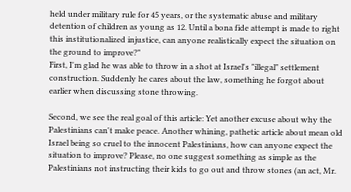held under military rule for 45 years, or the systematic abuse and military detention of children as young as 12. Until a bona fide attempt is made to right this institutionalized injustice, can anyone realistically expect the situation on the ground to improve?"
First, I'm glad he was able to throw in a shot at Israel's "illegal" settlement construction. Suddenly he cares about the law, something he forgot about earlier when discussing stone throwing.

Second, we see the real goal of this article: Yet another excuse about why the Palestinians can't make peace. Another whining, pathetic article about mean old Israel being so cruel to the innocent Palestinians, how can anyone expect the situation to improve? Please, no one suggest something as simple as the Palestinians not instructing their kids to go out and throw stones (an act, Mr.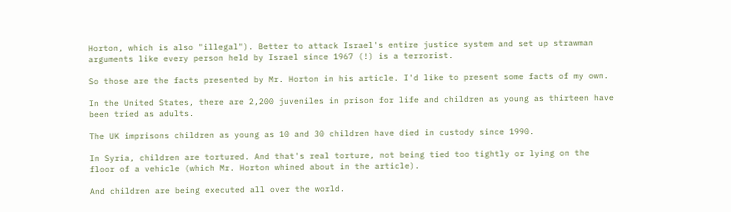Horton, which is also "illegal"). Better to attack Israel's entire justice system and set up strawman arguments like every person held by Israel since 1967 (!) is a terrorist.

So those are the facts presented by Mr. Horton in his article. I'd like to present some facts of my own.

In the United States, there are 2,200 juveniles in prison for life and children as young as thirteen have been tried as adults.

The UK imprisons children as young as 10 and 30 children have died in custody since 1990.

In Syria, children are tortured. And that's real torture, not being tied too tightly or lying on the floor of a vehicle (which Mr. Horton whined about in the article).

And children are being executed all over the world.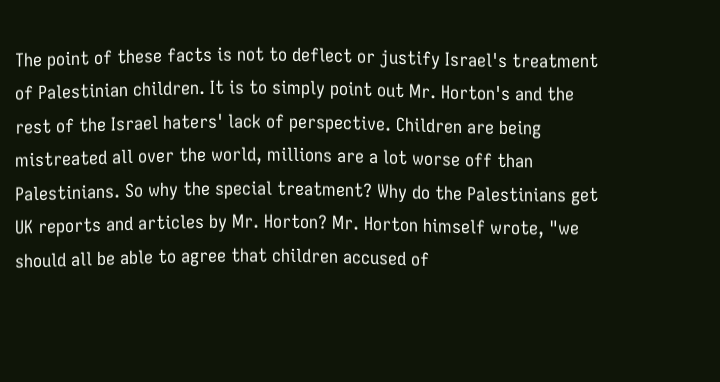The point of these facts is not to deflect or justify Israel's treatment of Palestinian children. It is to simply point out Mr. Horton's and the rest of the Israel haters' lack of perspective. Children are being mistreated all over the world, millions are a lot worse off than Palestinians. So why the special treatment? Why do the Palestinians get UK reports and articles by Mr. Horton? Mr. Horton himself wrote, "we should all be able to agree that children accused of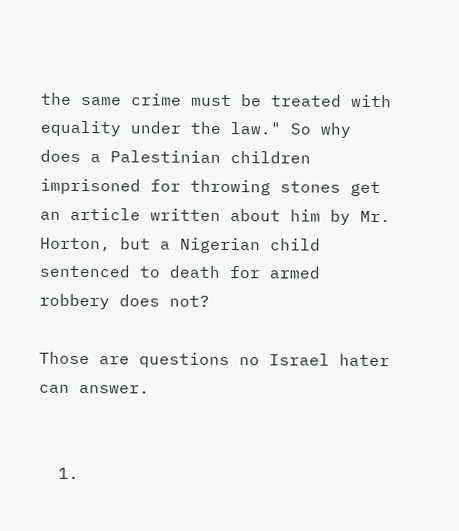the same crime must be treated with equality under the law." So why does a Palestinian children imprisoned for throwing stones get an article written about him by Mr. Horton, but a Nigerian child sentenced to death for armed robbery does not?

Those are questions no Israel hater can answer.


  1.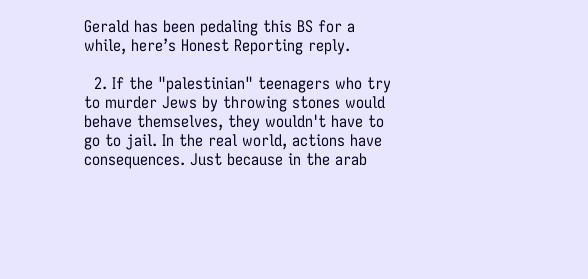Gerald has been pedaling this BS for a while, here’s Honest Reporting reply.

  2. If the "palestinian" teenagers who try to murder Jews by throwing stones would behave themselves, they wouldn't have to go to jail. In the real world, actions have consequences. Just because in the arab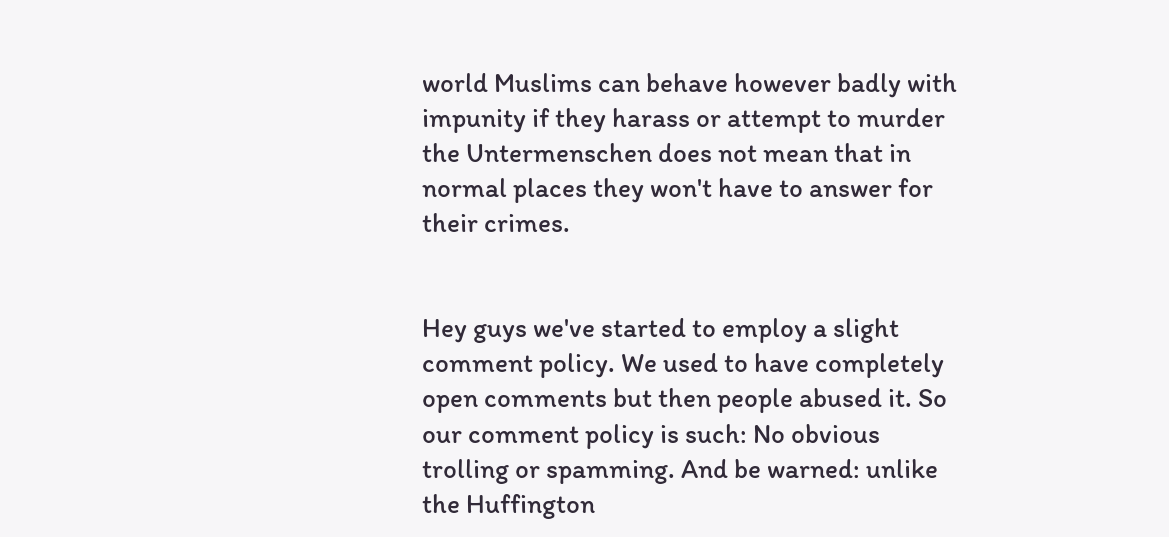world Muslims can behave however badly with impunity if they harass or attempt to murder the Untermenschen does not mean that in normal places they won't have to answer for their crimes.


Hey guys we've started to employ a slight comment policy. We used to have completely open comments but then people abused it. So our comment policy is such: No obvious trolling or spamming. And be warned: unlike the Huffington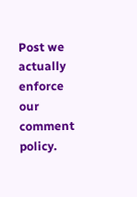Post we actually enforce our comment policy.